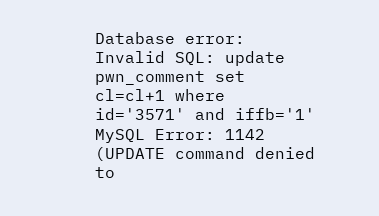Database error: Invalid SQL: update pwn_comment set cl=cl+1 where id='3571' and iffb='1'
MySQL Error: 1142 (UPDATE command denied to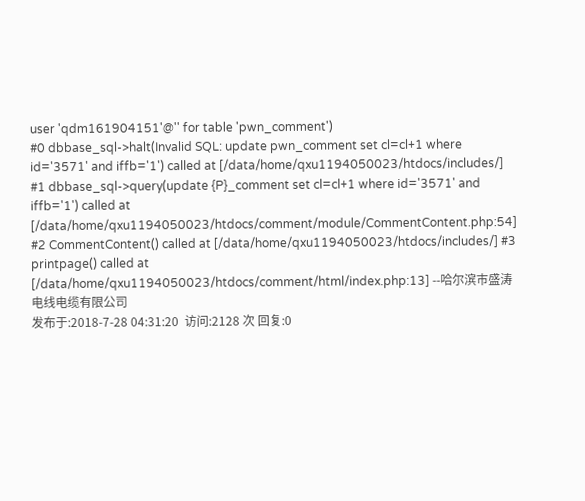user 'qdm161904151'@'' for table 'pwn_comment')
#0 dbbase_sql->halt(Invalid SQL: update pwn_comment set cl=cl+1 where id='3571' and iffb='1') called at [/data/home/qxu1194050023/htdocs/includes/] #1 dbbase_sql->query(update {P}_comment set cl=cl+1 where id='3571' and iffb='1') called at [/data/home/qxu1194050023/htdocs/comment/module/CommentContent.php:54] #2 CommentContent() called at [/data/home/qxu1194050023/htdocs/includes/] #3 printpage() called at [/data/home/qxu1194050023/htdocs/comment/html/index.php:13] --哈尔滨市盛涛电线电缆有限公司
发布于:2018-7-28 04:31:20  访问:2128 次 回复:0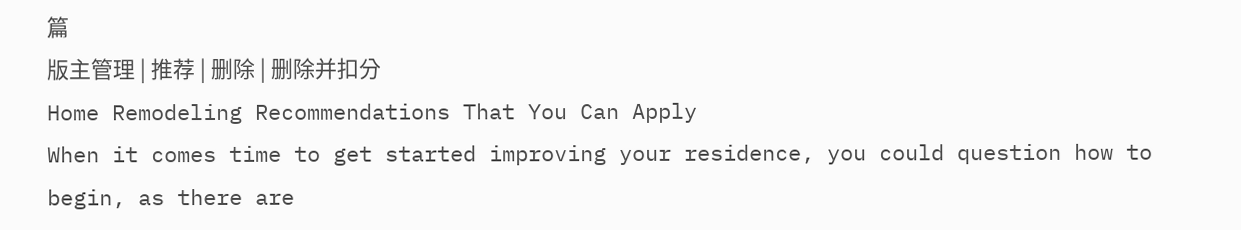篇
版主管理 | 推荐 | 删除 | 删除并扣分
Home Remodeling Recommendations That You Can Apply
When it comes time to get started improving your residence, you could question how to begin, as there are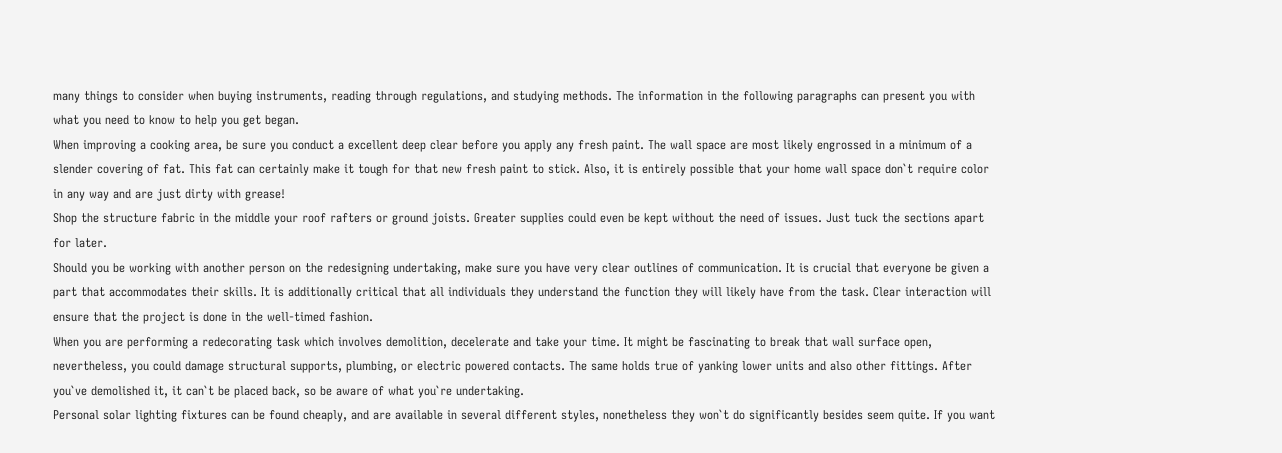many things to consider when buying instruments, reading through regulations, and studying methods. The information in the following paragraphs can present you with what you need to know to help you get began.
When improving a cooking area, be sure you conduct a excellent deep clear before you apply any fresh paint. The wall space are most likely engrossed in a minimum of a slender covering of fat. This fat can certainly make it tough for that new fresh paint to stick. Also, it is entirely possible that your home wall space don`t require color in any way and are just dirty with grease!
Shop the structure fabric in the middle your roof rafters or ground joists. Greater supplies could even be kept without the need of issues. Just tuck the sections apart for later.
Should you be working with another person on the redesigning undertaking, make sure you have very clear outlines of communication. It is crucial that everyone be given a part that accommodates their skills. It is additionally critical that all individuals they understand the function they will likely have from the task. Clear interaction will ensure that the project is done in the well-timed fashion.
When you are performing a redecorating task which involves demolition, decelerate and take your time. It might be fascinating to break that wall surface open, nevertheless, you could damage structural supports, plumbing, or electric powered contacts. The same holds true of yanking lower units and also other fittings. After you`ve demolished it, it can`t be placed back, so be aware of what you`re undertaking.
Personal solar lighting fixtures can be found cheaply, and are available in several different styles, nonetheless they won`t do significantly besides seem quite. If you want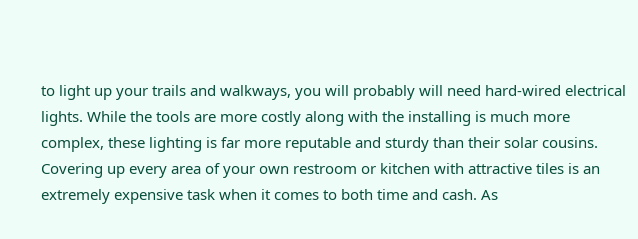to light up your trails and walkways, you will probably will need hard-wired electrical lights. While the tools are more costly along with the installing is much more complex, these lighting is far more reputable and sturdy than their solar cousins.
Covering up every area of your own restroom or kitchen with attractive tiles is an extremely expensive task when it comes to both time and cash. As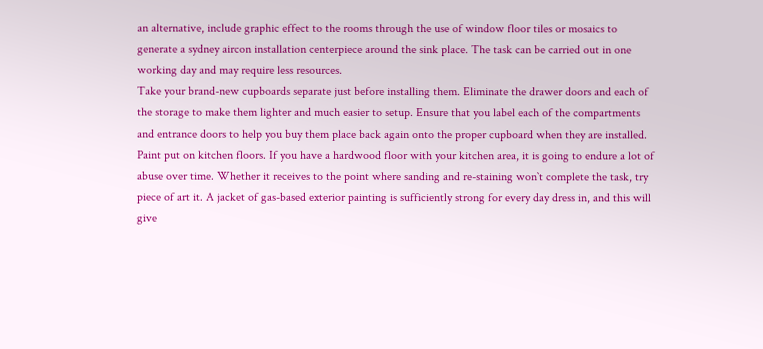an alternative, include graphic effect to the rooms through the use of window floor tiles or mosaics to generate a sydney aircon installation centerpiece around the sink place. The task can be carried out in one working day and may require less resources.
Take your brand-new cupboards separate just before installing them. Eliminate the drawer doors and each of the storage to make them lighter and much easier to setup. Ensure that you label each of the compartments and entrance doors to help you buy them place back again onto the proper cupboard when they are installed.
Paint put on kitchen floors. If you have a hardwood floor with your kitchen area, it is going to endure a lot of abuse over time. Whether it receives to the point where sanding and re-staining won`t complete the task, try piece of art it. A jacket of gas-based exterior painting is sufficiently strong for every day dress in, and this will give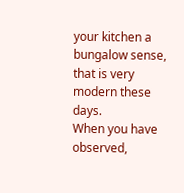your kitchen a bungalow sense, that is very modern these days.
When you have observed,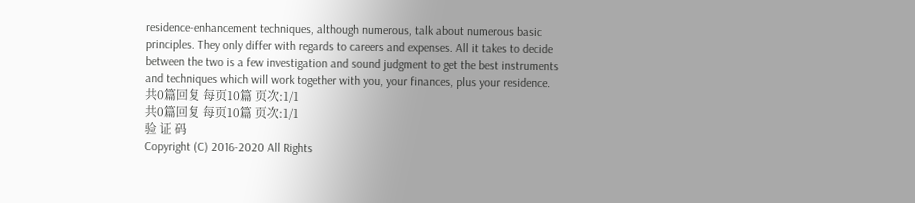residence-enhancement techniques, although numerous, talk about numerous basic principles. They only differ with regards to careers and expenses. All it takes to decide between the two is a few investigation and sound judgment to get the best instruments and techniques which will work together with you, your finances, plus your residence.
共0篇回复 每页10篇 页次:1/1
共0篇回复 每页10篇 页次:1/1
验 证 码
Copyright (C) 2016-2020 All Rights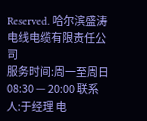Reserved. 哈尔滨盛涛电线电缆有限责任公司
服务时间:周一至周日 08:30 — 20:00 联系人:于经理 电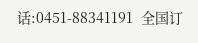话:0451-88341191  全国订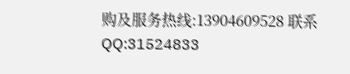购及服务热线:13904609528 联系QQ:31524833